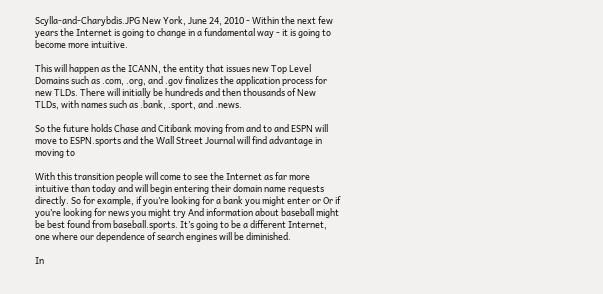Scylla-and-Charybdis.JPG New York, June 24, 2010 - Within the next few years the Internet is going to change in a fundamental way - it is going to become more intuitive.

This will happen as the ICANN, the entity that issues new Top Level Domains such as .com, .org, and .gov finalizes the application process for new TLDs. There will initially be hundreds and then thousands of New  TLDs, with names such as .bank, .sport, and .news.

So the future holds Chase and Citibank moving from and to and ESPN will move to ESPN.sports and the Wall Street Journal will find advantage in moving to

With this transition people will come to see the Internet as far more intuitive than today and will begin entering their domain name requests directly. So for example, if you’re looking for a bank you might enter or Or if you’re looking for news you might try And information about baseball might be best found from baseball.sports. It’s going to be a different Internet, one where our dependence of search engines will be diminished.

In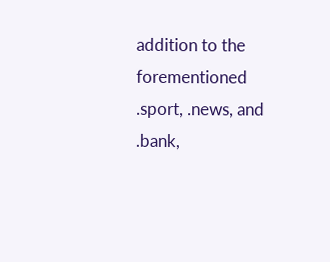addition to the forementioned .sport, .news, and .bank,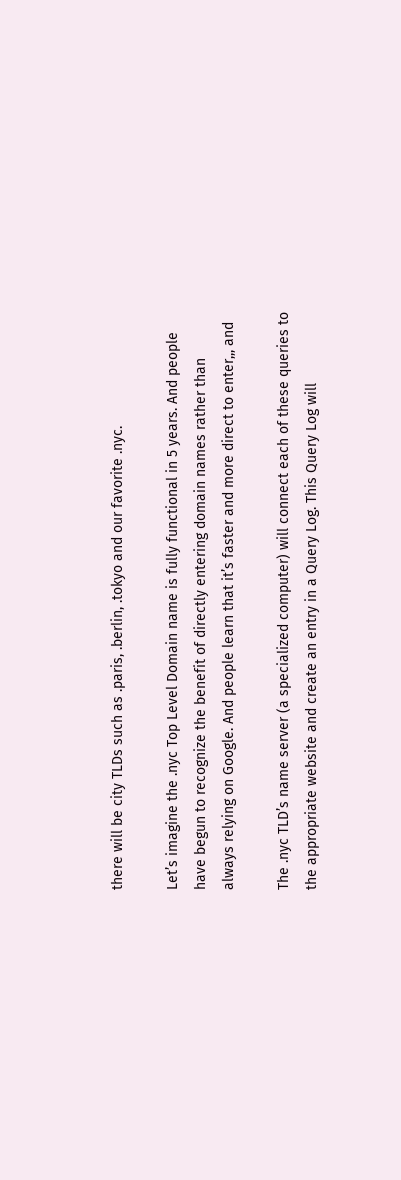there will be city TLDs such as .paris, .berlin, .tokyo and our favorite .nyc.

Let’s imagine the .nyc Top Level Domain name is fully functional in 5 years. And people have begun to recognize the benefit of directly entering domain names rather than always relying on Google. And people learn that it’s faster and more direct to enter,,, and

The .nyc TLD’s name server (a specialized computer) will connect each of these queries to the appropriate website and create an entry in a Query Log. This Query Log will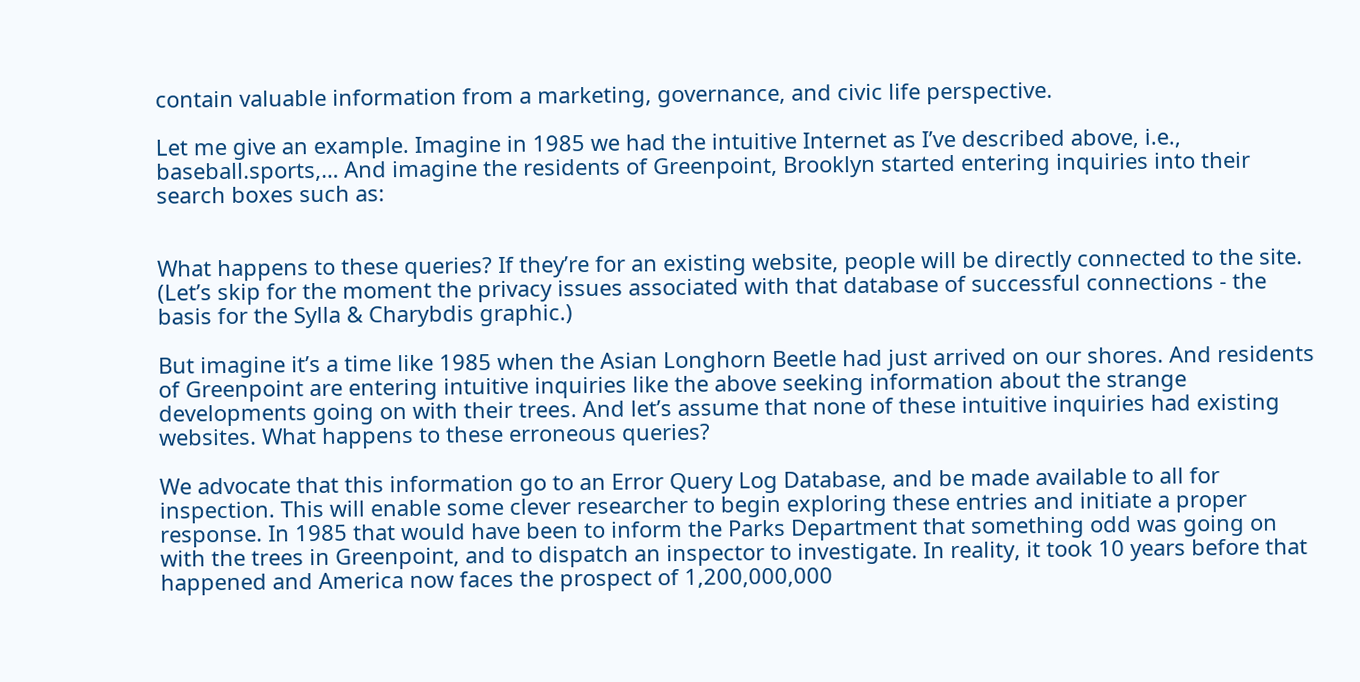contain valuable information from a marketing, governance, and civic life perspective.

Let me give an example. Imagine in 1985 we had the intuitive Internet as I’ve described above, i.e., baseball.sports,… And imagine the residents of Greenpoint, Brooklyn started entering inquiries into their search boxes such as:


What happens to these queries? If they’re for an existing website, people will be directly connected to the site. (Let’s skip for the moment the privacy issues associated with that database of successful connections - the basis for the Sylla & Charybdis graphic.)

But imagine it’s a time like 1985 when the Asian Longhorn Beetle had just arrived on our shores. And residents of Greenpoint are entering intuitive inquiries like the above seeking information about the strange developments going on with their trees. And let’s assume that none of these intuitive inquiries had existing websites. What happens to these erroneous queries?

We advocate that this information go to an Error Query Log Database, and be made available to all for inspection. This will enable some clever researcher to begin exploring these entries and initiate a proper response. In 1985 that would have been to inform the Parks Department that something odd was going on with the trees in Greenpoint, and to dispatch an inspector to investigate. In reality, it took 10 years before that happened and America now faces the prospect of 1,200,000,000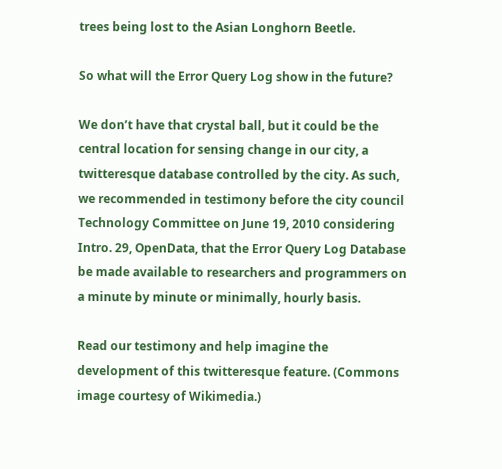trees being lost to the Asian Longhorn Beetle.

So what will the Error Query Log show in the future?

We don’t have that crystal ball, but it could be the central location for sensing change in our city, a twitteresque database controlled by the city. As such, we recommended in testimony before the city council Technology Committee on June 19, 2010 considering Intro. 29, OpenData, that the Error Query Log Database be made available to researchers and programmers on a minute by minute or minimally, hourly basis.

Read our testimony and help imagine the development of this twitteresque feature. (Commons image courtesy of Wikimedia.)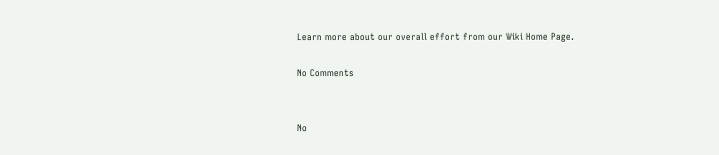Learn more about our overall effort from our Wiki Home Page.

No Comments


No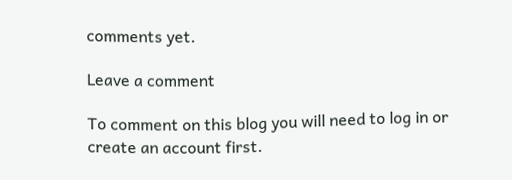comments yet.

Leave a comment

To comment on this blog you will need to log in or create an account first.